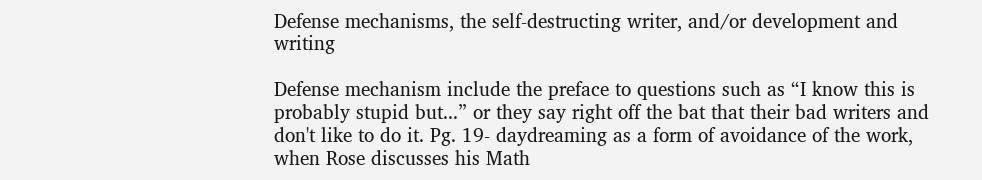Defense mechanisms, the self-destructing writer, and/or development and writing

Defense mechanism include the preface to questions such as “I know this is probably stupid but...” or they say right off the bat that their bad writers and don't like to do it. Pg. 19- daydreaming as a form of avoidance of the work, when Rose discusses his Math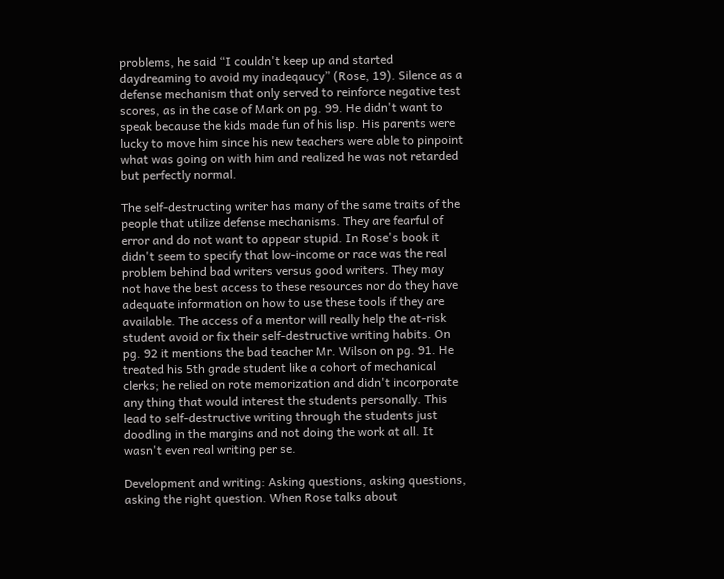problems, he said “I couldn't keep up and started daydreaming to avoid my inadeqaucy” (Rose, 19). Silence as a defense mechanism that only served to reinforce negative test scores, as in the case of Mark on pg. 99. He didn't want to speak because the kids made fun of his lisp. His parents were lucky to move him since his new teachers were able to pinpoint what was going on with him and realized he was not retarded but perfectly normal.

The self-destructing writer has many of the same traits of the people that utilize defense mechanisms. They are fearful of error and do not want to appear stupid. In Rose's book it didn't seem to specify that low-income or race was the real problem behind bad writers versus good writers. They may not have the best access to these resources nor do they have adequate information on how to use these tools if they are available. The access of a mentor will really help the at-risk student avoid or fix their self-destructive writing habits. On pg. 92 it mentions the bad teacher Mr. Wilson on pg. 91. He treated his 5th grade student like a cohort of mechanical clerks; he relied on rote memorization and didn't incorporate any thing that would interest the students personally. This lead to self-destructive writing through the students just doodling in the margins and not doing the work at all. It wasn't even real writing per se.

Development and writing: Asking questions, asking questions, asking the right question. When Rose talks about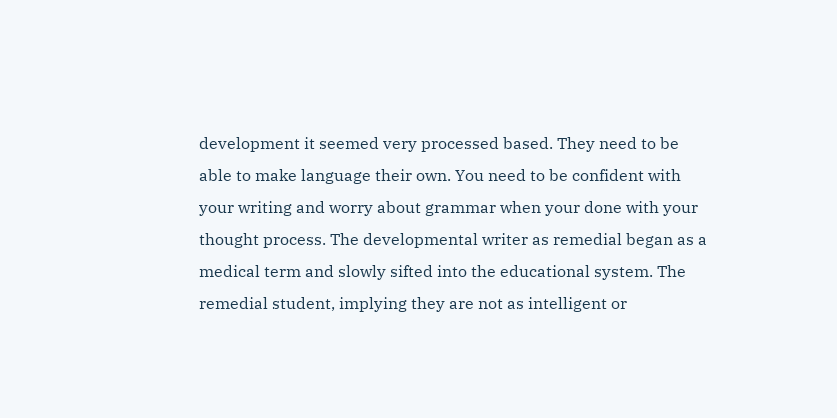development it seemed very processed based. They need to be able to make language their own. You need to be confident with your writing and worry about grammar when your done with your thought process. The developmental writer as remedial began as a medical term and slowly sifted into the educational system. The remedial student, implying they are not as intelligent or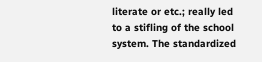literate or etc.; really led to a stifling of the school system. The standardized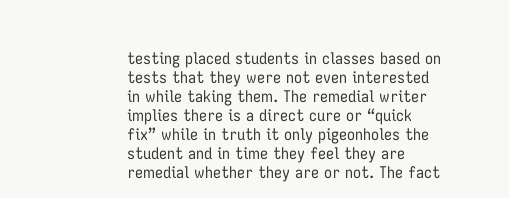testing placed students in classes based on tests that they were not even interested in while taking them. The remedial writer implies there is a direct cure or “quick fix” while in truth it only pigeonholes the student and in time they feel they are remedial whether they are or not. The fact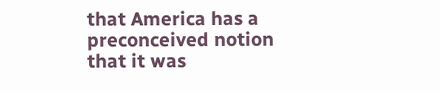that America has a preconceived notion that it was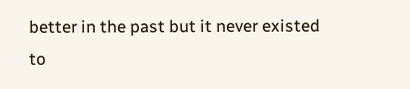better in the past but it never existed to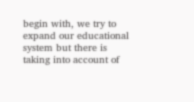begin with, we try to expand our educational system but there is taking into account of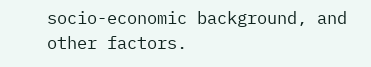socio-economic background, and other factors.